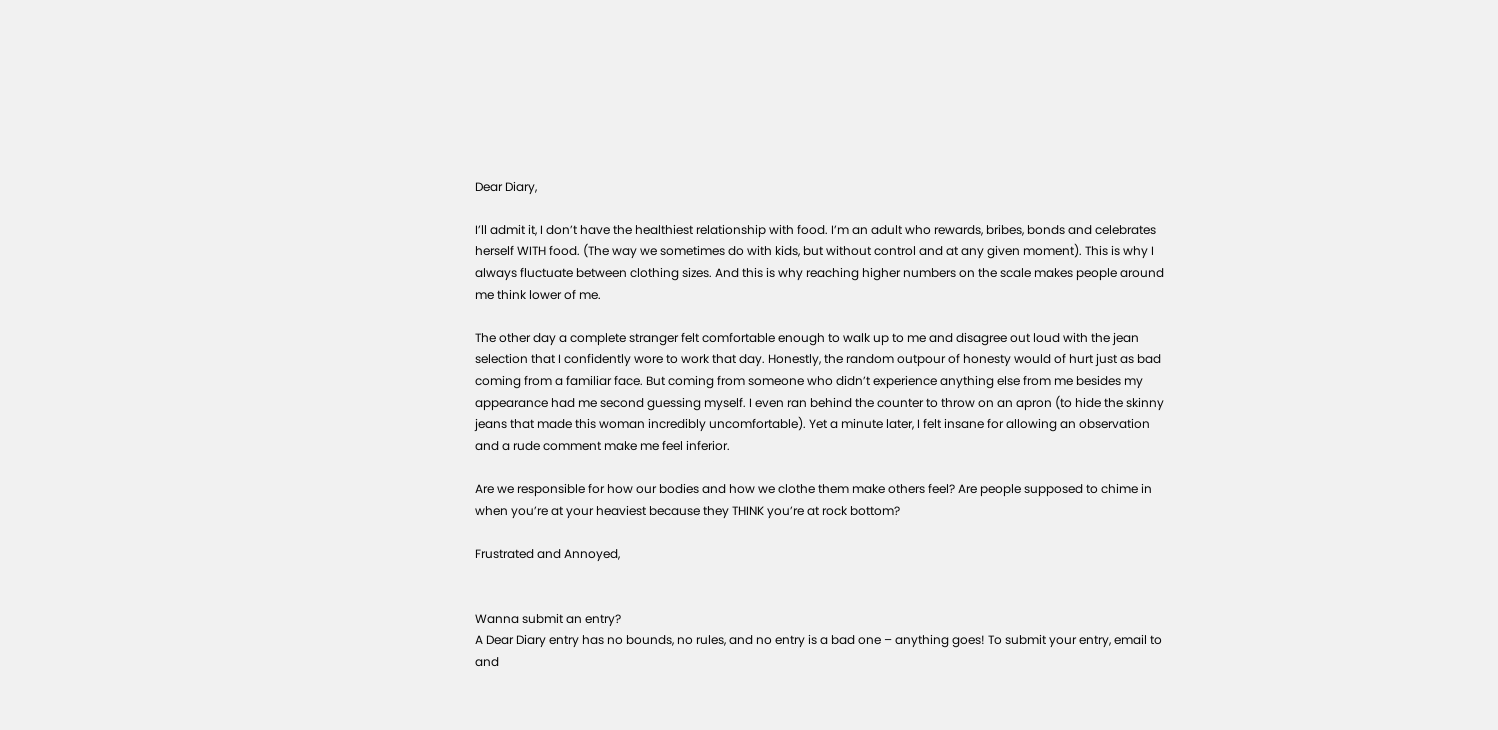Dear Diary,

I’ll admit it, I don’t have the healthiest relationship with food. I’m an adult who rewards, bribes, bonds and celebrates herself WITH food. (The way we sometimes do with kids, but without control and at any given moment). This is why I always fluctuate between clothing sizes. And this is why reaching higher numbers on the scale makes people around me think lower of me.

The other day a complete stranger felt comfortable enough to walk up to me and disagree out loud with the jean selection that I confidently wore to work that day. Honestly, the random outpour of honesty would of hurt just as bad coming from a familiar face. But coming from someone who didn’t experience anything else from me besides my appearance had me second guessing myself. I even ran behind the counter to throw on an apron (to hide the skinny jeans that made this woman incredibly uncomfortable). Yet a minute later, I felt insane for allowing an observation and a rude comment make me feel inferior.

Are we responsible for how our bodies and how we clothe them make others feel? Are people supposed to chime in when you’re at your heaviest because they THINK you’re at rock bottom?

Frustrated and Annoyed,


Wanna submit an entry?
A Dear Diary entry has no bounds, no rules, and no entry is a bad one – anything goes! To submit your entry, email to and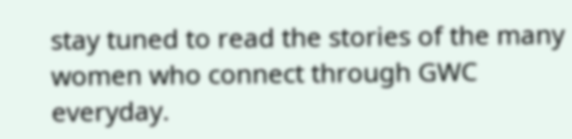stay tuned to read the stories of the many women who connect through GWC everyday.